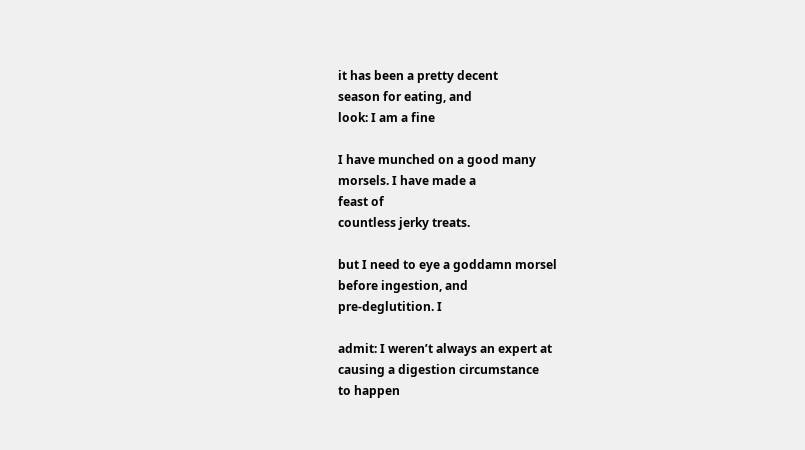it has been a pretty decent
season for eating, and
look: I am a fine

I have munched on a good many
morsels. I have made a
feast of
countless jerky treats.

but I need to eye a goddamn morsel
before ingestion, and
pre-deglutition. I

admit: I weren’t always an expert at
causing a digestion circumstance
to happen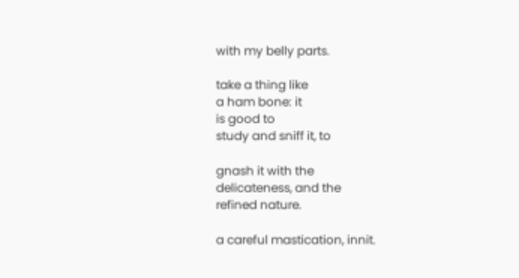with my belly parts.

take a thing like
a ham bone: it
is good to
study and sniff it, to

gnash it with the
delicateness, and the
refined nature.

a careful mastication, innit.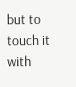but to touch it with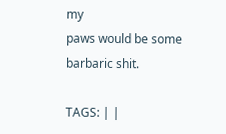my
paws would be some
barbaric shit.

TAGS: | |